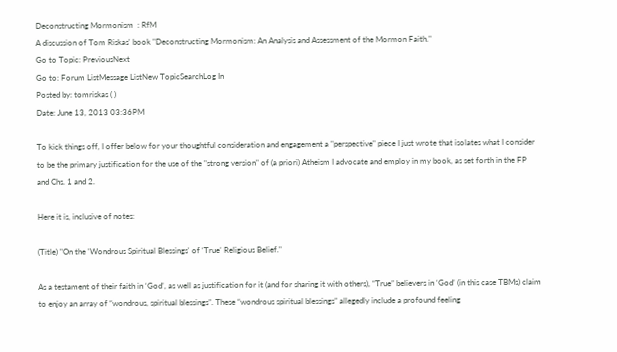Deconstructing Mormonism  : RfM
A discussion of Tom Riskas' book "Deconstructing Mormonism: An Analysis and Assessment of the Mormon Faith."
Go to Topic: PreviousNext
Go to: Forum ListMessage ListNew TopicSearchLog In
Posted by: tomriskas ( )
Date: June 13, 2013 03:36PM

To kick things off, I offer below for your thoughtful consideration and engagement a "perspective" piece I just wrote that isolates what I consider to be the primary justification for the use of the "strong version" of (a priori) Atheism I advocate and employ in my book, as set forth in the FP and Chs. 1 and 2.

Here it is, inclusive of notes:

(Title) "On the 'Wondrous Spiritual Blessings' of ‘True’ Religious Belief."

As a testament of their faith in ‘God’, as well as justification for it (and for sharing it with others), “True” believers in ‘God’ (in this case TBMs) claim to enjoy an array of “wondrous, spiritual blessings”. These “wondrous spiritual blessings” allegedly include a profound feeling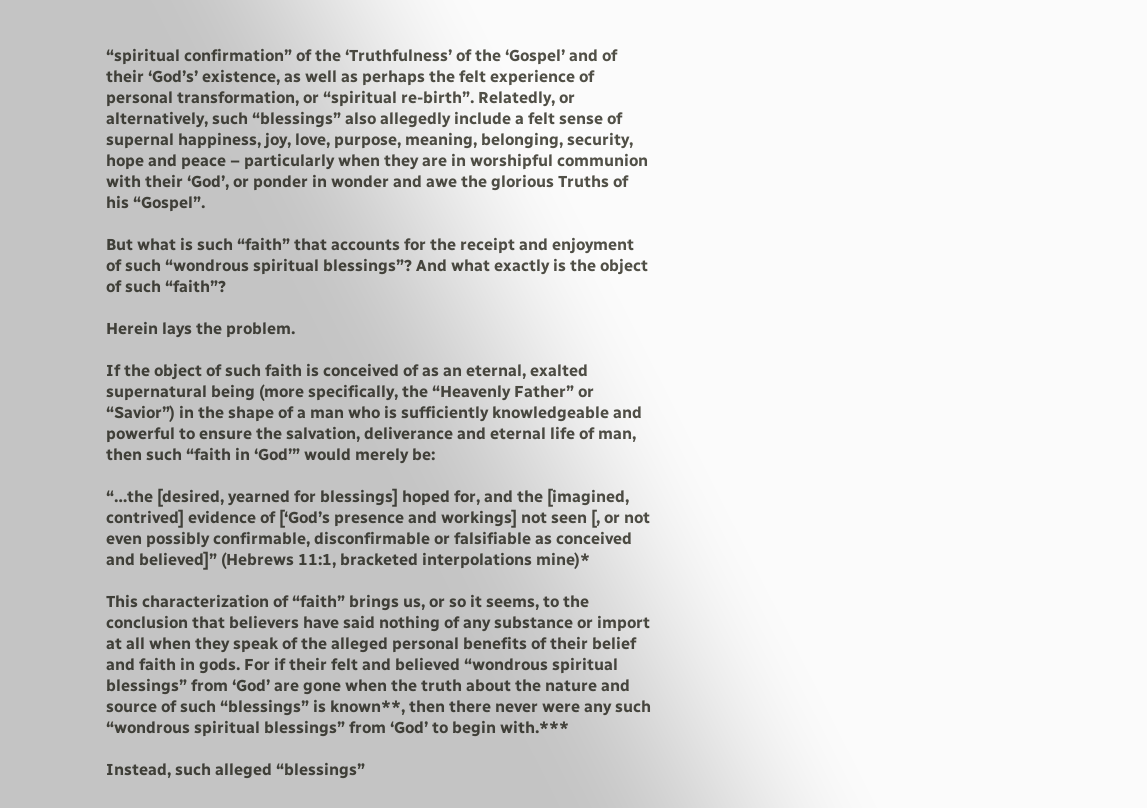“spiritual confirmation” of the ‘Truthfulness’ of the ‘Gospel’ and of their ‘God’s’ existence, as well as perhaps the felt experience of personal transformation, or “spiritual re-birth”. Relatedly, or alternatively, such “blessings” also allegedly include a felt sense of supernal happiness, joy, love, purpose, meaning, belonging, security, hope and peace – particularly when they are in worshipful communion with their ‘God’, or ponder in wonder and awe the glorious Truths of his “Gospel”.

But what is such “faith” that accounts for the receipt and enjoyment of such “wondrous spiritual blessings”? And what exactly is the object of such “faith”?

Herein lays the problem.

If the object of such faith is conceived of as an eternal, exalted supernatural being (more specifically, the “Heavenly Father” or “Savior”) in the shape of a man who is sufficiently knowledgeable and powerful to ensure the salvation, deliverance and eternal life of man, then such “faith in ‘God’” would merely be:

“…the [desired, yearned for blessings] hoped for, and the [imagined, contrived] evidence of [‘God’s presence and workings] not seen [, or not even possibly confirmable, disconfirmable or falsifiable as conceived and believed]” (Hebrews 11:1, bracketed interpolations mine)*

This characterization of “faith” brings us, or so it seems, to the conclusion that believers have said nothing of any substance or import at all when they speak of the alleged personal benefits of their belief and faith in gods. For if their felt and believed “wondrous spiritual blessings” from ‘God’ are gone when the truth about the nature and source of such “blessings” is known**, then there never were any such “wondrous spiritual blessings” from ‘God’ to begin with.***

Instead, such alleged “blessings”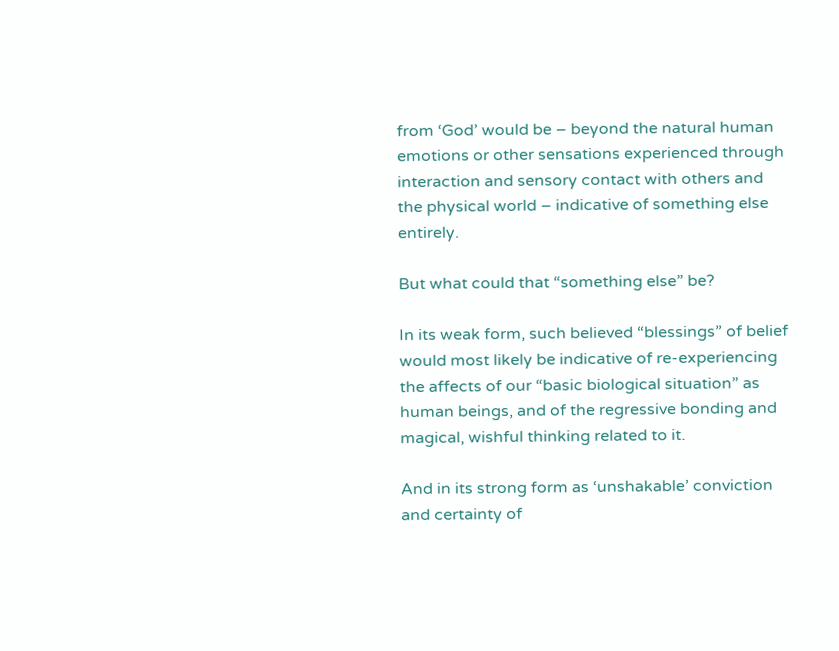from ‘God’ would be – beyond the natural human emotions or other sensations experienced through interaction and sensory contact with others and the physical world – indicative of something else entirely.

But what could that “something else” be?

In its weak form, such believed “blessings” of belief would most likely be indicative of re-experiencing the affects of our “basic biological situation” as human beings, and of the regressive bonding and magical, wishful thinking related to it.

And in its strong form as ‘unshakable’ conviction and certainty of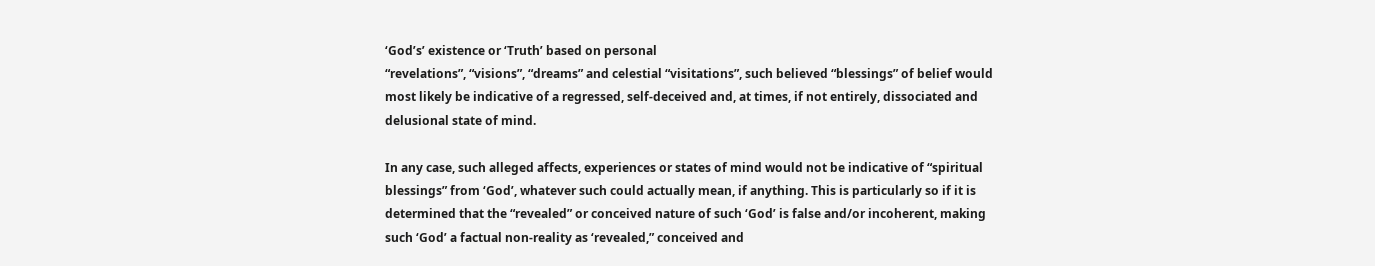‘God’s’ existence or ‘Truth’ based on personal
“revelations”, “visions”, “dreams” and celestial “visitations”, such believed “blessings” of belief would most likely be indicative of a regressed, self-deceived and, at times, if not entirely, dissociated and delusional state of mind.

In any case, such alleged affects, experiences or states of mind would not be indicative of “spiritual blessings” from ‘God’, whatever such could actually mean, if anything. This is particularly so if it is determined that the “revealed” or conceived nature of such ‘God’ is false and/or incoherent, making such ‘God’ a factual non-reality as ‘revealed,” conceived and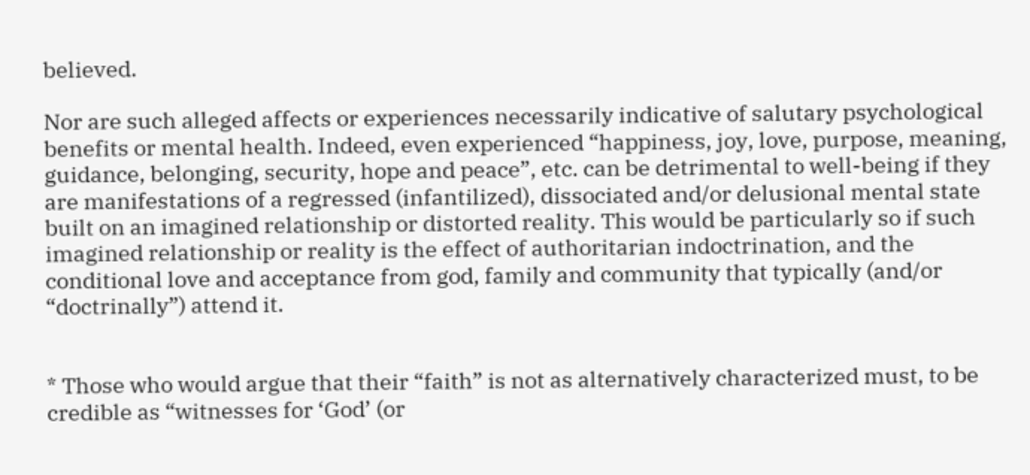believed.

Nor are such alleged affects or experiences necessarily indicative of salutary psychological benefits or mental health. Indeed, even experienced “happiness, joy, love, purpose, meaning, guidance, belonging, security, hope and peace”, etc. can be detrimental to well-being if they are manifestations of a regressed (infantilized), dissociated and/or delusional mental state built on an imagined relationship or distorted reality. This would be particularly so if such imagined relationship or reality is the effect of authoritarian indoctrination, and the conditional love and acceptance from god, family and community that typically (and/or “doctrinally”) attend it.


* Those who would argue that their “faith” is not as alternatively characterized must, to be credible as “witnesses for ‘God’ (or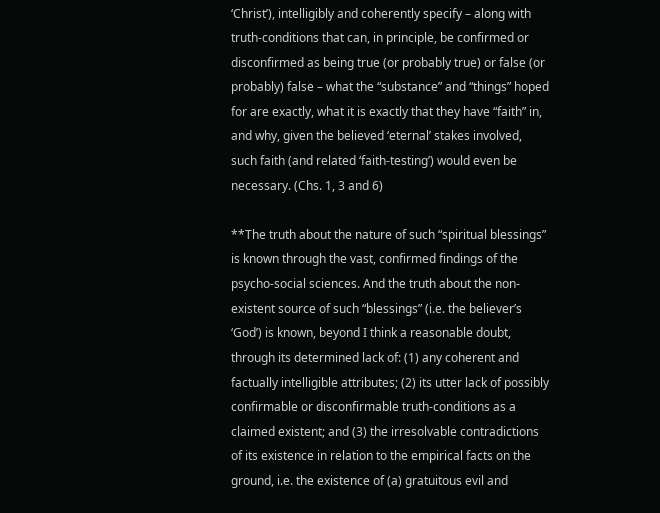‘Christ’), intelligibly and coherently specify – along with truth-conditions that can, in principle, be confirmed or disconfirmed as being true (or probably true) or false (or probably) false – what the “substance” and “things” hoped for are exactly, what it is exactly that they have “faith” in, and why, given the believed ‘eternal’ stakes involved, such faith (and related ‘faith-testing’) would even be necessary. (Chs. 1, 3 and 6)

**The truth about the nature of such “spiritual blessings” is known through the vast, confirmed findings of the psycho-social sciences. And the truth about the non-existent source of such “blessings” (i.e. the believer’s ‘God’) is known, beyond I think a reasonable doubt, through its determined lack of: (1) any coherent and factually intelligible attributes; (2) its utter lack of possibly confirmable or disconfirmable truth-conditions as a claimed existent; and (3) the irresolvable contradictions of its existence in relation to the empirical facts on the ground, i.e. the existence of (a) gratuitous evil and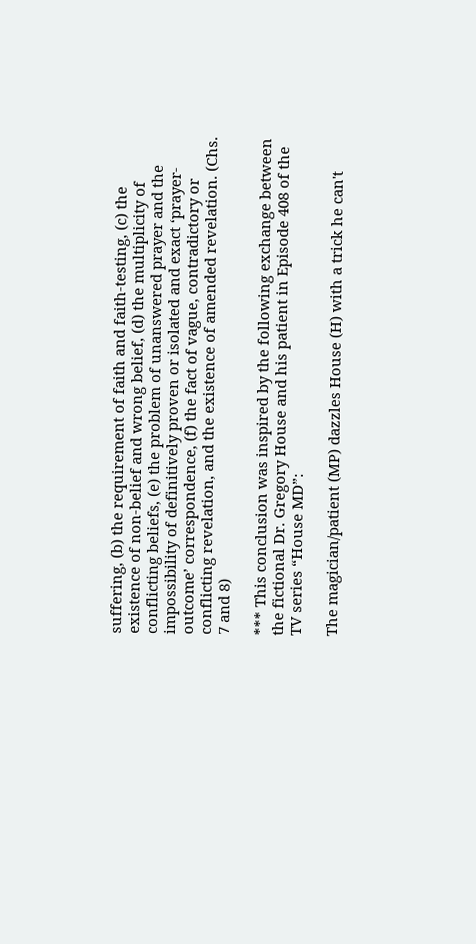suffering, (b) the requirement of faith and faith-testing, (c) the existence of non-belief and wrong belief, (d) the multiplicity of conflicting beliefs, (e) the problem of unanswered prayer and the impossibility of definitively proven or isolated and exact ‘prayer-outcome’ correspondence, (f) the fact of vague, contradictory or conflicting revelation, and the existence of amended revelation. (Chs. 7 and 8)

*** This conclusion was inspired by the following exchange between the fictional Dr. Gregory House and his patient in Episode 408 of the TV series “House MD”:

The magician/patient (MP) dazzles House (H) with a trick he can't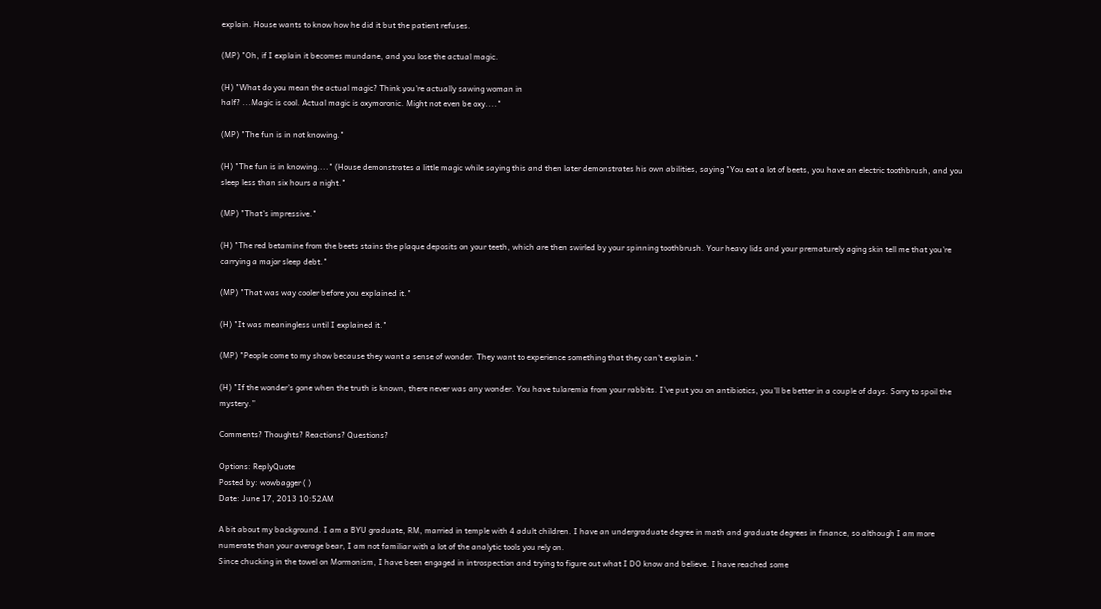explain. House wants to know how he did it but the patient refuses.

(MP) "Oh, if I explain it becomes mundane, and you lose the actual magic.

(H) "What do you mean the actual magic? Think you're actually sawing woman in
half? ...Magic is cool. Actual magic is oxymoronic. Might not even be oxy...."

(MP) "The fun is in not knowing."

(H) "The fun is in knowing...." (House demonstrates a little magic while saying this and then later demonstrates his own abilities, saying "You eat a lot of beets, you have an electric toothbrush, and you sleep less than six hours a night."

(MP) "That's impressive."

(H) "The red betamine from the beets stains the plaque deposits on your teeth, which are then swirled by your spinning toothbrush. Your heavy lids and your prematurely aging skin tell me that you're carrying a major sleep debt."

(MP) "That was way cooler before you explained it."

(H) "It was meaningless until I explained it."

(MP) "People come to my show because they want a sense of wonder. They want to experience something that they can't explain."

(H) "If the wonder's gone when the truth is known, there never was any wonder. You have tularemia from your rabbits. I've put you on antibiotics, you'll be better in a couple of days. Sorry to spoil the mystery.”

Comments? Thoughts? Reactions? Questions?

Options: ReplyQuote
Posted by: wowbagger ( )
Date: June 17, 2013 10:52AM

A bit about my background. I am a BYU graduate, RM, married in temple with 4 adult children. I have an undergraduate degree in math and graduate degrees in finance, so although I am more numerate than your average bear, I am not familiar with a lot of the analytic tools you rely on.
Since chucking in the towel on Mormonism, I have been engaged in introspection and trying to figure out what I DO know and believe. I have reached some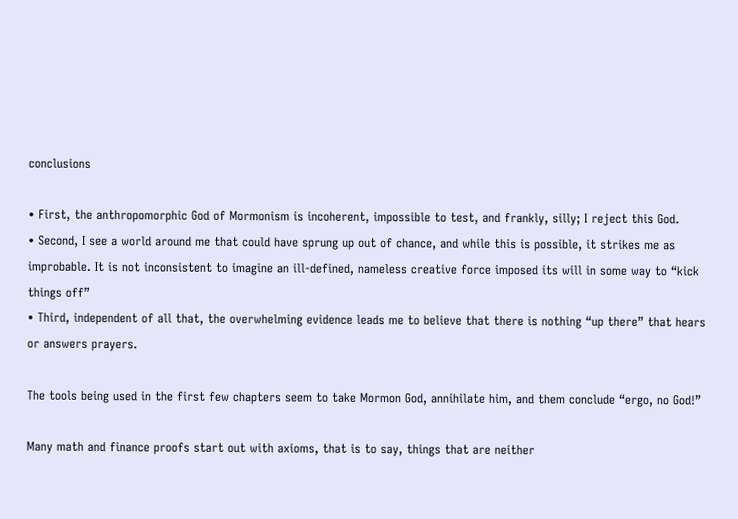conclusions

• First, the anthropomorphic God of Mormonism is incoherent, impossible to test, and frankly, silly; I reject this God.
• Second, I see a world around me that could have sprung up out of chance, and while this is possible, it strikes me as improbable. It is not inconsistent to imagine an ill-defined, nameless creative force imposed its will in some way to “kick things off”
• Third, independent of all that, the overwhelming evidence leads me to believe that there is nothing “up there” that hears or answers prayers.

The tools being used in the first few chapters seem to take Mormon God, annihilate him, and them conclude “ergo, no God!”

Many math and finance proofs start out with axioms, that is to say, things that are neither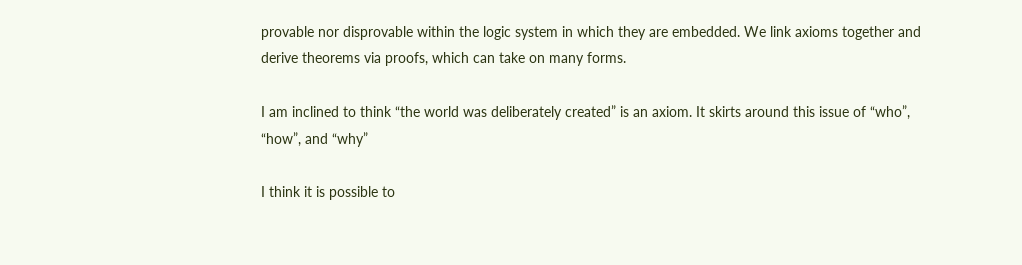provable nor disprovable within the logic system in which they are embedded. We link axioms together and derive theorems via proofs, which can take on many forms.

I am inclined to think “the world was deliberately created” is an axiom. It skirts around this issue of “who”, “how”, and “why”

I think it is possible to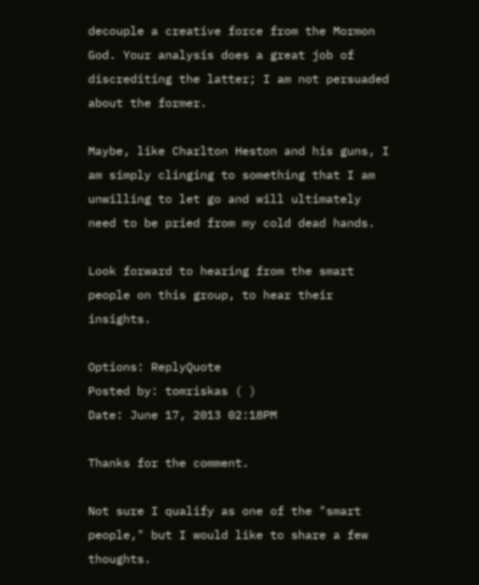decouple a creative force from the Mormon God. Your analysis does a great job of discrediting the latter; I am not persuaded about the former.

Maybe, like Charlton Heston and his guns, I am simply clinging to something that I am unwilling to let go and will ultimately need to be pried from my cold dead hands.

Look forward to hearing from the smart people on this group, to hear their insights.

Options: ReplyQuote
Posted by: tomriskas ( )
Date: June 17, 2013 02:18PM

Thanks for the comment.

Not sure I qualify as one of the "smart people," but I would like to share a few thoughts.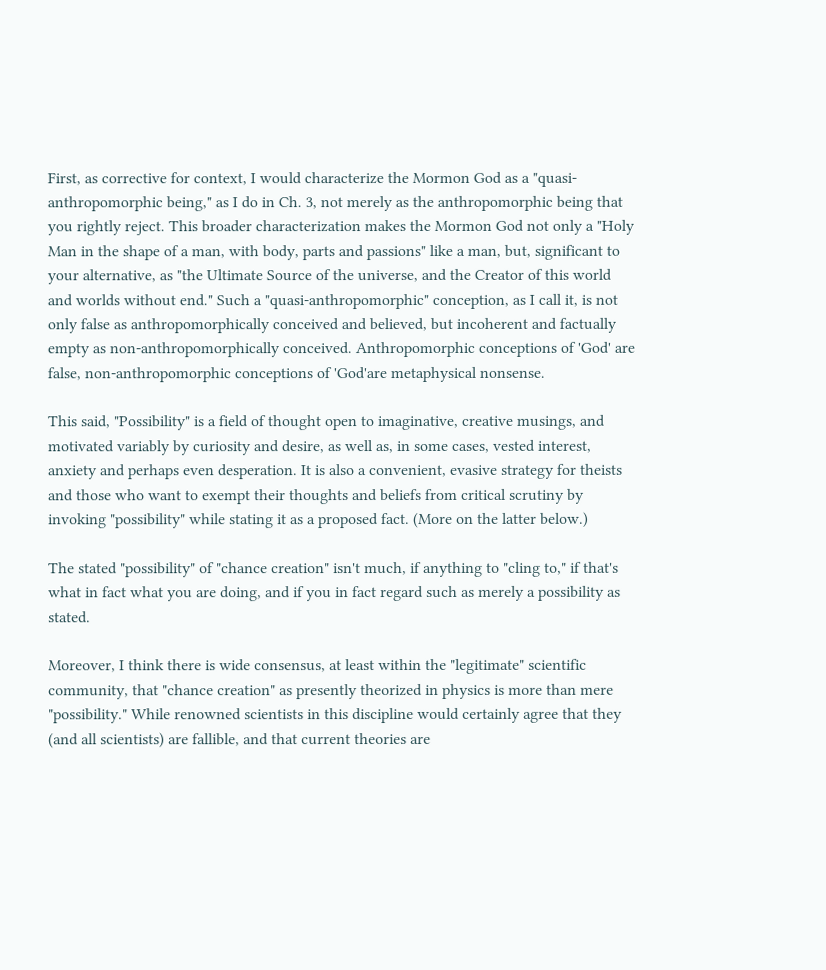First, as corrective for context, I would characterize the Mormon God as a "quasi-anthropomorphic being," as I do in Ch. 3, not merely as the anthropomorphic being that you rightly reject. This broader characterization makes the Mormon God not only a "Holy Man in the shape of a man, with body, parts and passions" like a man, but, significant to your alternative, as "the Ultimate Source of the universe, and the Creator of this world and worlds without end." Such a "quasi-anthropomorphic" conception, as I call it, is not only false as anthropomorphically conceived and believed, but incoherent and factually empty as non-anthropomorphically conceived. Anthropomorphic conceptions of 'God' are false, non-anthropomorphic conceptions of 'God'are metaphysical nonsense.

This said, "Possibility" is a field of thought open to imaginative, creative musings, and motivated variably by curiosity and desire, as well as, in some cases, vested interest, anxiety and perhaps even desperation. It is also a convenient, evasive strategy for theists and those who want to exempt their thoughts and beliefs from critical scrutiny by invoking "possibility" while stating it as a proposed fact. (More on the latter below.)

The stated "possibility" of "chance creation" isn't much, if anything to "cling to," if that's what in fact what you are doing, and if you in fact regard such as merely a possibility as stated.

Moreover, I think there is wide consensus, at least within the "legitimate" scientific community, that "chance creation" as presently theorized in physics is more than mere "possibility." While renowned scientists in this discipline would certainly agree that they (and all scientists) are fallible, and that current theories are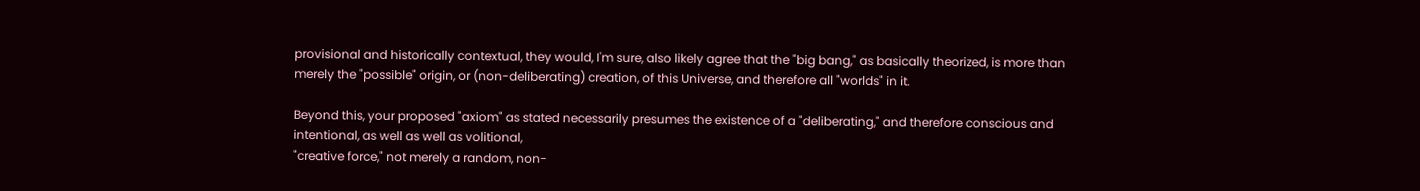provisional and historically contextual, they would, I'm sure, also likely agree that the "big bang," as basically theorized, is more than merely the "possible" origin, or (non-deliberating) creation, of this Universe, and therefore all "worlds" in it.

Beyond this, your proposed "axiom" as stated necessarily presumes the existence of a "deliberating," and therefore conscious and intentional, as well as well as volitional,
"creative force," not merely a random, non-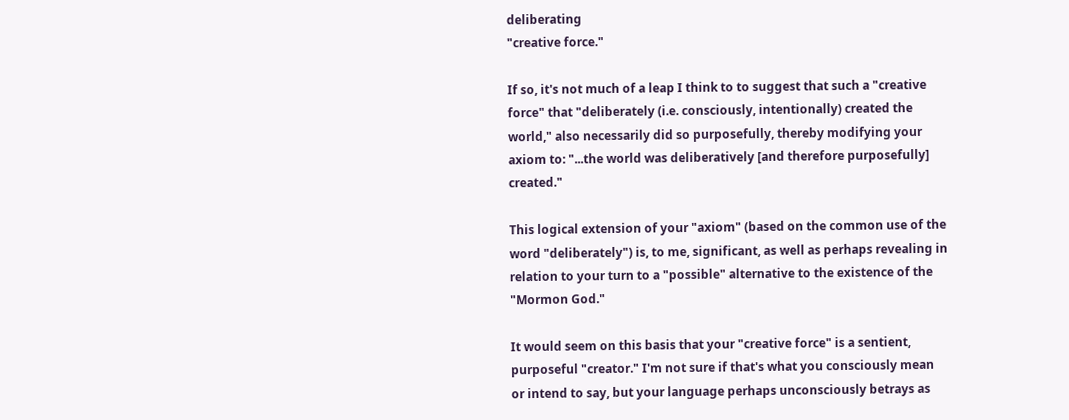deliberating
"creative force."

If so, it's not much of a leap I think to to suggest that such a "creative force" that "deliberately (i.e. consciously, intentionally) created the world," also necessarily did so purposefully, thereby modifying your axiom to: "...the world was deliberatively [and therefore purposefully] created."

This logical extension of your "axiom" (based on the common use of the word "deliberately") is, to me, significant, as well as perhaps revealing in relation to your turn to a "possible" alternative to the existence of the "Mormon God."

It would seem on this basis that your "creative force" is a sentient, purposeful "creator." I'm not sure if that's what you consciously mean or intend to say, but your language perhaps unconsciously betrays as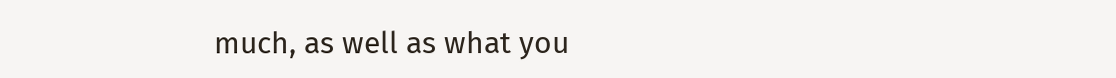much, as well as what you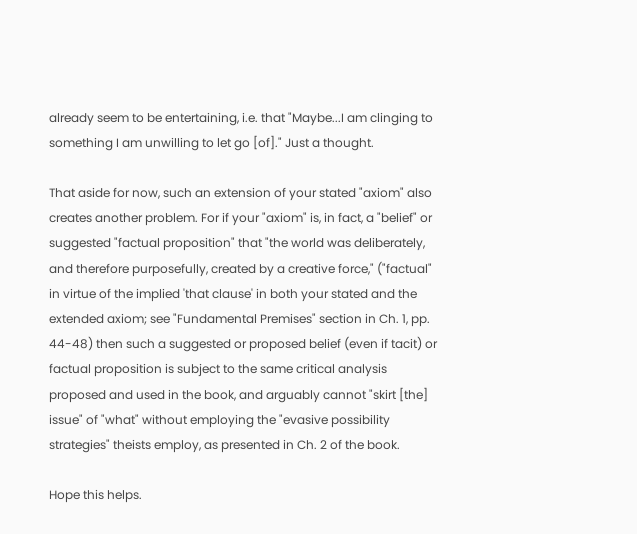already seem to be entertaining, i.e. that "Maybe...I am clinging to something I am unwilling to let go [of]." Just a thought.

That aside for now, such an extension of your stated "axiom" also creates another problem. For if your "axiom" is, in fact, a "belief" or suggested "factual proposition" that "the world was deliberately, and therefore purposefully, created by a creative force," ("factual" in virtue of the implied 'that clause' in both your stated and the extended axiom; see "Fundamental Premises" section in Ch. 1, pp. 44-48) then such a suggested or proposed belief (even if tacit) or factual proposition is subject to the same critical analysis proposed and used in the book, and arguably cannot "skirt [the] issue" of "what" without employing the "evasive possibility strategies" theists employ, as presented in Ch. 2 of the book.

Hope this helps.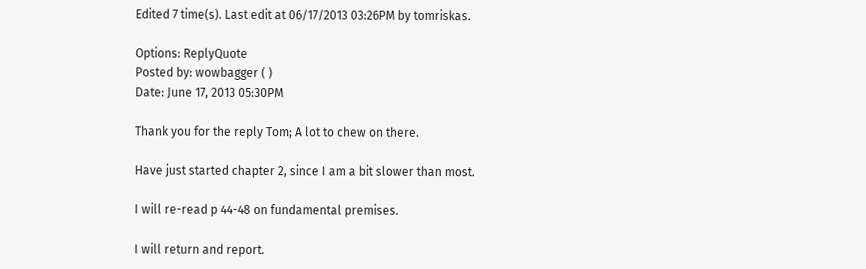Edited 7 time(s). Last edit at 06/17/2013 03:26PM by tomriskas.

Options: ReplyQuote
Posted by: wowbagger ( )
Date: June 17, 2013 05:30PM

Thank you for the reply Tom; A lot to chew on there.

Have just started chapter 2, since I am a bit slower than most.

I will re-read p 44-48 on fundamental premises.

I will return and report.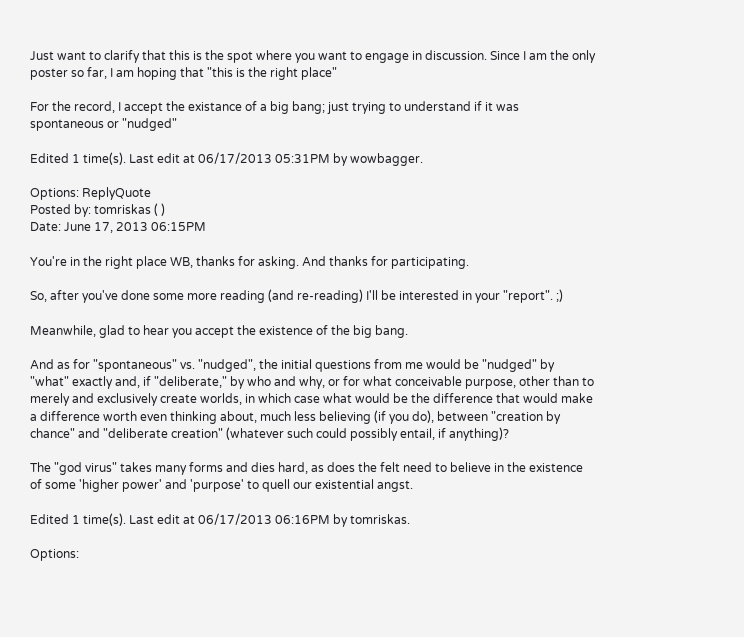Just want to clarify that this is the spot where you want to engage in discussion. Since I am the only poster so far, I am hoping that "this is the right place"

For the record, I accept the existance of a big bang; just trying to understand if it was spontaneous or "nudged"

Edited 1 time(s). Last edit at 06/17/2013 05:31PM by wowbagger.

Options: ReplyQuote
Posted by: tomriskas ( )
Date: June 17, 2013 06:15PM

You're in the right place WB, thanks for asking. And thanks for participating.

So, after you've done some more reading (and re-reading) I'll be interested in your "report". ;)

Meanwhile, glad to hear you accept the existence of the big bang.

And as for "spontaneous" vs. "nudged", the initial questions from me would be "nudged" by "what" exactly and, if "deliberate," by who and why, or for what conceivable purpose, other than to merely and exclusively create worlds, in which case what would be the difference that would make a difference worth even thinking about, much less believing (if you do), between "creation by chance" and "deliberate creation" (whatever such could possibly entail, if anything)?

The "god virus" takes many forms and dies hard, as does the felt need to believe in the existence of some 'higher power' and 'purpose' to quell our existential angst.

Edited 1 time(s). Last edit at 06/17/2013 06:16PM by tomriskas.

Options: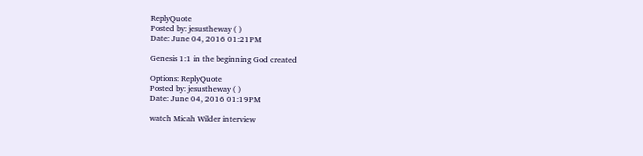ReplyQuote
Posted by: jesustheway ( )
Date: June 04, 2016 01:21PM

Genesis 1:1 in the beginning God created

Options: ReplyQuote
Posted by: jesustheway ( )
Date: June 04, 2016 01:19PM

watch Micah Wilder interview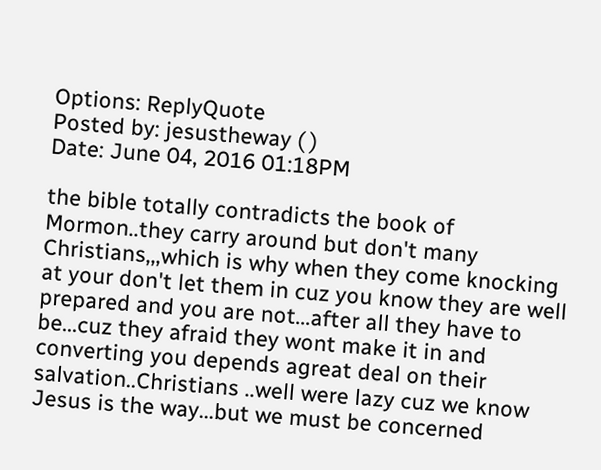Options: ReplyQuote
Posted by: jesustheway ( )
Date: June 04, 2016 01:18PM

the bible totally contradicts the book of Mormon..they carry around but don't many Christians,,,which is why when they come knocking at your don't let them in cuz you know they are well prepared and you are not...after all they have to be...cuz they afraid they wont make it in and converting you depends agreat deal on their salvation..Christians ..well were lazy cuz we know Jesus is the way...but we must be concerned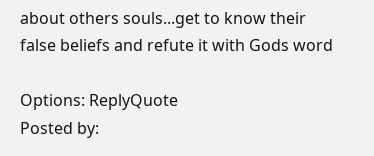about others souls...get to know their false beliefs and refute it with Gods word

Options: ReplyQuote
Posted by: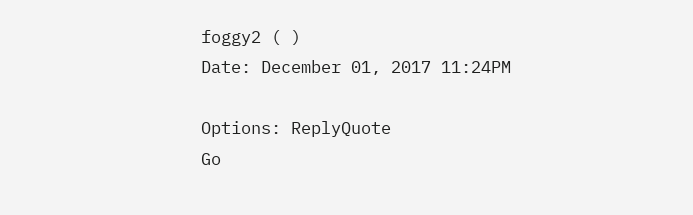foggy2 ( )
Date: December 01, 2017 11:24PM

Options: ReplyQuote
Go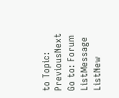to Topic: PreviousNext
Go to: Forum ListMessage ListNew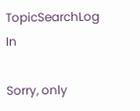TopicSearchLog In

Sorry, only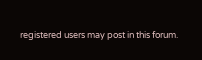registered users may post in this forum.